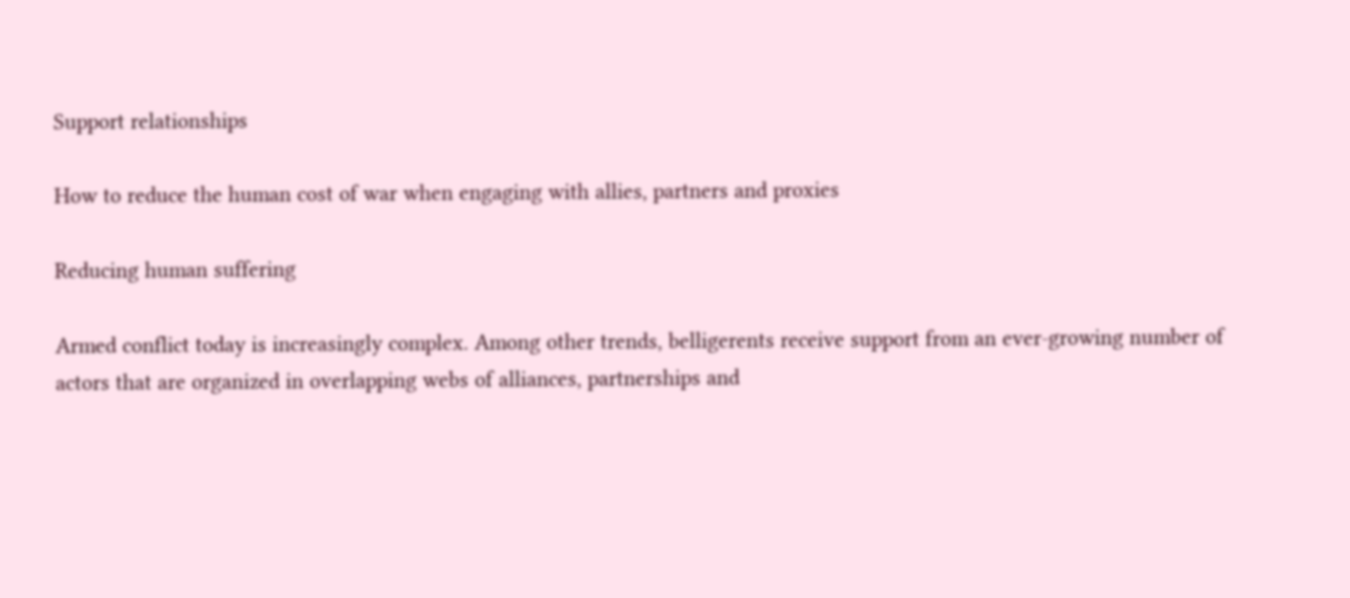Support relationships

How to reduce the human cost of war when engaging with allies, partners and proxies

Reducing human suffering

Armed conflict today is increasingly complex. Among other trends, belligerents receive support from an ever-growing number of actors that are organized in overlapping webs of alliances, partnerships and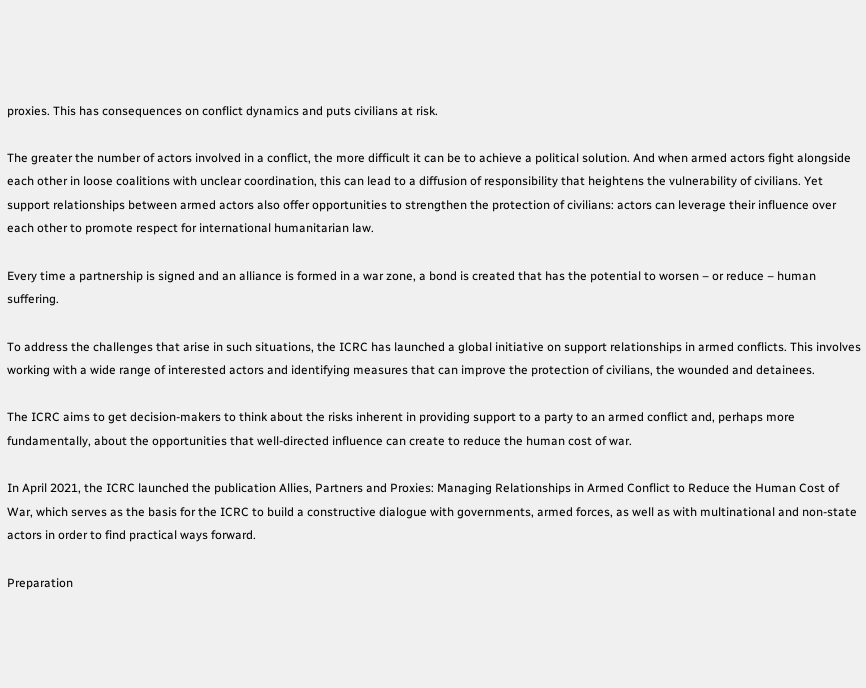proxies. This has consequences on conflict dynamics and puts civilians at risk.

The greater the number of actors involved in a conflict, the more difficult it can be to achieve a political solution. And when armed actors fight alongside each other in loose coalitions with unclear coordination, this can lead to a diffusion of responsibility that heightens the vulnerability of civilians. Yet support relationships between armed actors also offer opportunities to strengthen the protection of civilians: actors can leverage their influence over each other to promote respect for international humanitarian law.

Every time a partnership is signed and an alliance is formed in a war zone, a bond is created that has the potential to worsen – or reduce – human suffering.

To address the challenges that arise in such situations, the ICRC has launched a global initiative on support relationships in armed conflicts. This involves working with a wide range of interested actors and identifying measures that can improve the protection of civilians, the wounded and detainees.

The ICRC aims to get decision-makers to think about the risks inherent in providing support to a party to an armed conflict and, perhaps more fundamentally, about the opportunities that well-directed influence can create to reduce the human cost of war.

In April 2021, the ICRC launched the publication Allies, Partners and Proxies: Managing Relationships in Armed Conflict to Reduce the Human Cost of War, which serves as the basis for the ICRC to build a constructive dialogue with governments, armed forces, as well as with multinational and non-state actors in order to find practical ways forward.

Preparation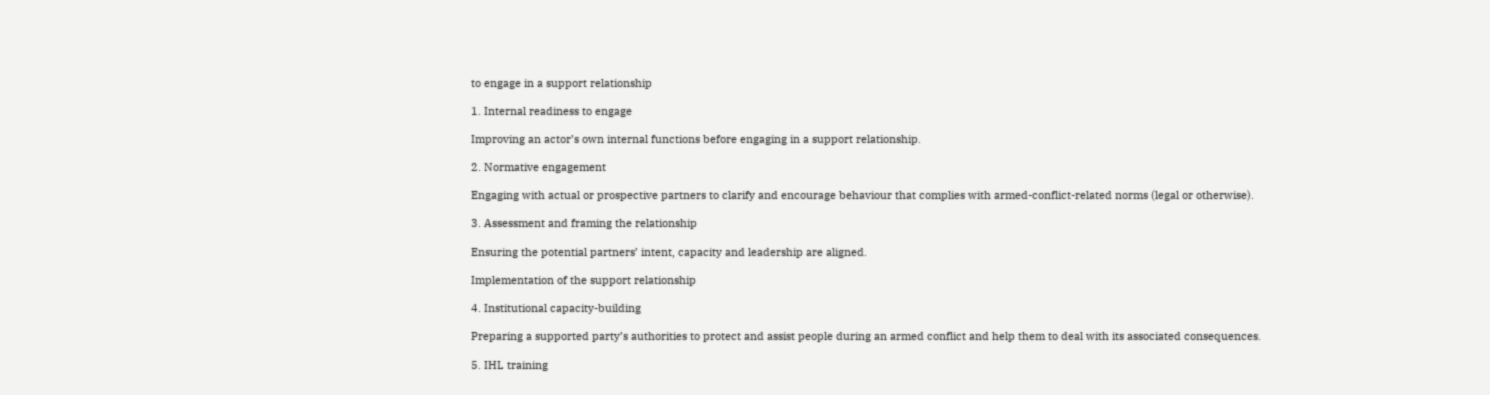to engage in a support relationship

1. Internal readiness to engage

Improving an actor’s own internal functions before engaging in a support relationship.

2. Normative engagement

Engaging with actual or prospective partners to clarify and encourage behaviour that complies with armed-conflict-related norms (legal or otherwise).

3. Assessment and framing the relationship

Ensuring the potential partners’ intent, capacity and leadership are aligned.

Implementation of the support relationship

4. Institutional capacity-building

Preparing a supported party’s authorities to protect and assist people during an armed conflict and help them to deal with its associated consequences.

5. IHL training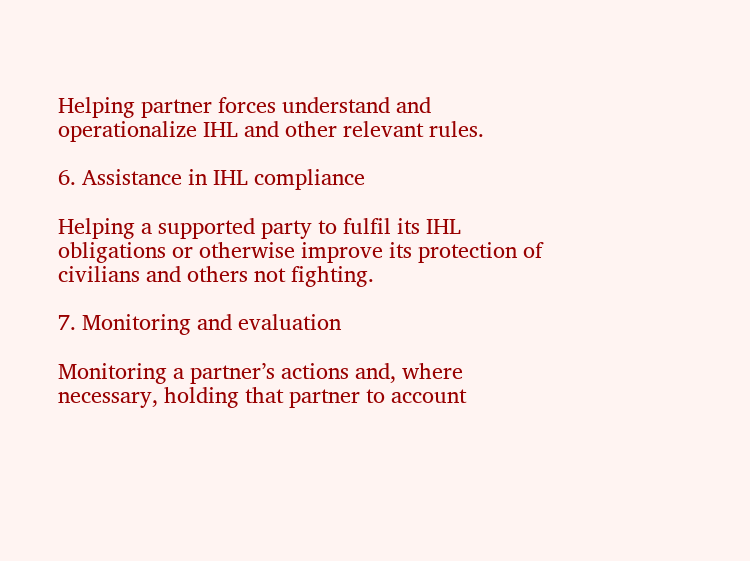Helping partner forces understand and operationalize IHL and other relevant rules.

6. Assistance in IHL compliance

Helping a supported party to fulfil its IHL obligations or otherwise improve its protection of civilians and others not fighting.

7. Monitoring and evaluation

Monitoring a partner’s actions and, where necessary, holding that partner to account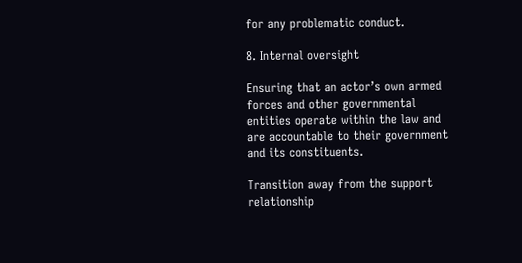for any problematic conduct.

8. Internal oversight

Ensuring that an actor’s own armed forces and other governmental entities operate within the law and are accountable to their government and its constituents.

Transition away from the support relationship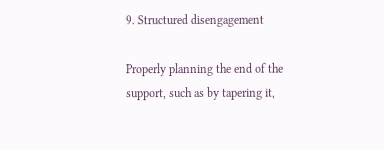9. Structured disengagement

Properly planning the end of the support, such as by tapering it,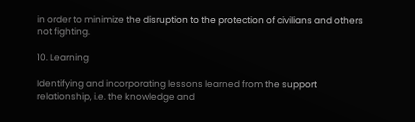in order to minimize the disruption to the protection of civilians and others not fighting.

10. Learning

Identifying and incorporating lessons learned from the support relationship, i.e. the knowledge and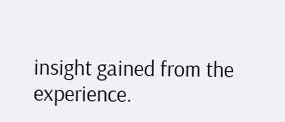insight gained from the experience.